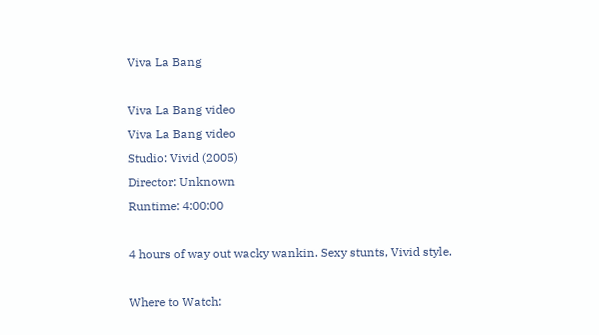Viva La Bang

Viva La Bang video
Viva La Bang video
Studio: Vivid (2005)
Director: Unknown
Runtime: 4:00:00

4 hours of way out wacky wankin. Sexy stunts, Vivid style.

Where to Watch: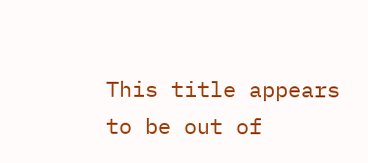This title appears to be out of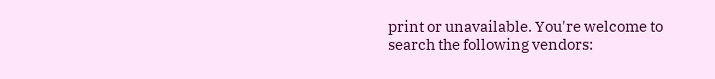print or unavailable. You're welcome to search the following vendors: